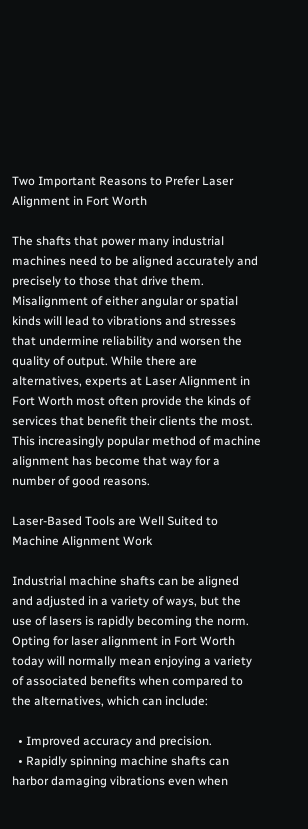Two Important Reasons to Prefer Laser Alignment in Fort Worth

The shafts that power many industrial machines need to be aligned accurately and precisely to those that drive them. Misalignment of either angular or spatial kinds will lead to vibrations and stresses that undermine reliability and worsen the quality of output. While there are alternatives, experts at Laser Alignment in Fort Worth most often provide the kinds of services that benefit their clients the most. This increasingly popular method of machine alignment has become that way for a number of good reasons.

Laser-Based Tools are Well Suited to Machine Alignment Work

Industrial machine shafts can be aligned and adjusted in a variety of ways, but the use of lasers is rapidly becoming the norm. Opting for laser alignment in Fort Worth today will normally mean enjoying a variety of associated benefits when compared to the alternatives, which can include:

  • Improved accuracy and precision.
  • Rapidly spinning machine shafts can harbor damaging vibrations even when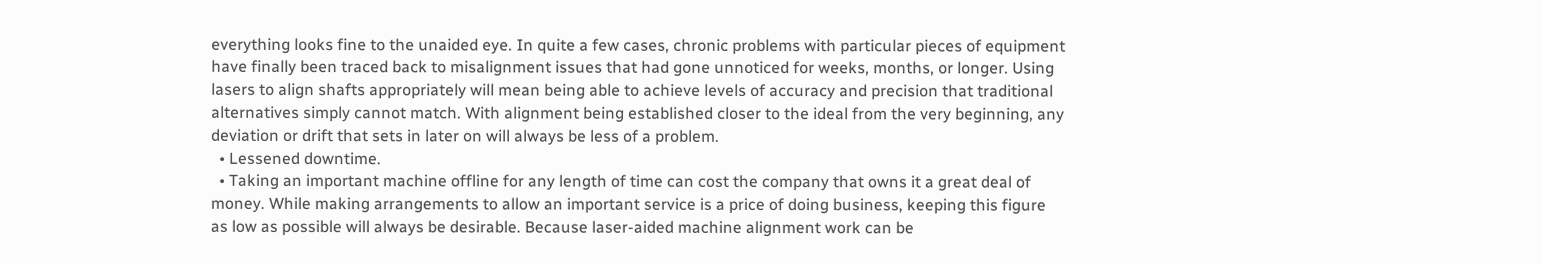everything looks fine to the unaided eye. In quite a few cases, chronic problems with particular pieces of equipment have finally been traced back to misalignment issues that had gone unnoticed for weeks, months, or longer. Using lasers to align shafts appropriately will mean being able to achieve levels of accuracy and precision that traditional alternatives simply cannot match. With alignment being established closer to the ideal from the very beginning, any deviation or drift that sets in later on will always be less of a problem.
  • Lessened downtime.
  • Taking an important machine offline for any length of time can cost the company that owns it a great deal of money. While making arrangements to allow an important service is a price of doing business, keeping this figure as low as possible will always be desirable. Because laser-aided machine alignment work can be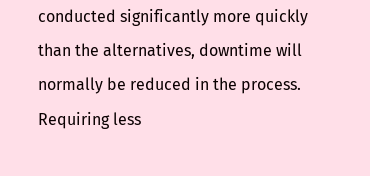conducted significantly more quickly than the alternatives, downtime will normally be reduced in the process. Requiring less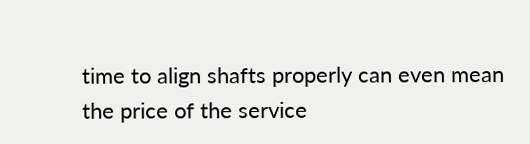time to align shafts properly can even mean the price of the service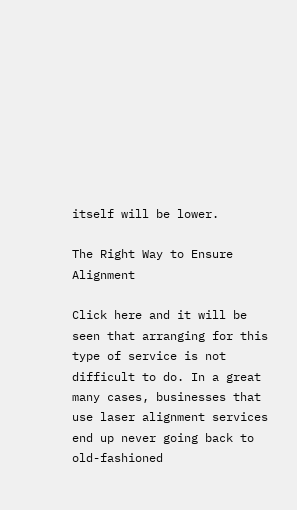itself will be lower.

The Right Way to Ensure Alignment

Click here and it will be seen that arranging for this type of service is not difficult to do. In a great many cases, businesses that use laser alignment services end up never going back to old-fashioned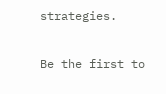strategies.

Be the first to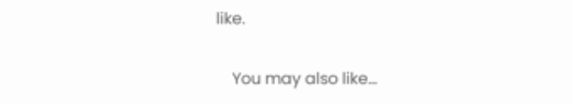like.


    You may also like...